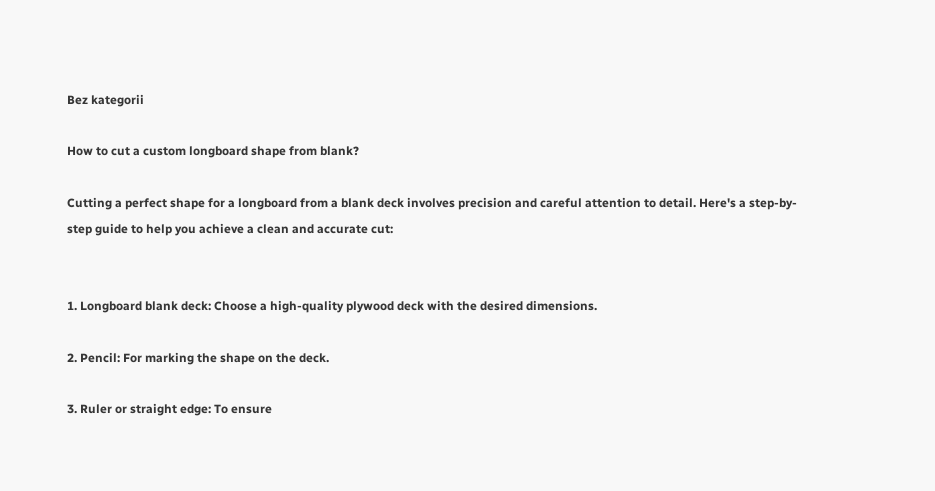Bez kategorii

How to cut a custom longboard shape from blank?

Cutting a perfect shape for a longboard from a blank deck involves precision and careful attention to detail. Here's a step-by-step guide to help you achieve a clean and accurate cut:


1. Longboard blank deck: Choose a high-quality plywood deck with the desired dimensions.

2. Pencil: For marking the shape on the deck.

3. Ruler or straight edge: To ensure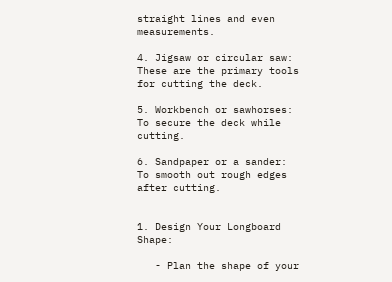straight lines and even measurements.

4. Jigsaw or circular saw: These are the primary tools for cutting the deck.

5. Workbench or sawhorses: To secure the deck while cutting.

6. Sandpaper or a sander: To smooth out rough edges after cutting.


1. Design Your Longboard Shape:

   - Plan the shape of your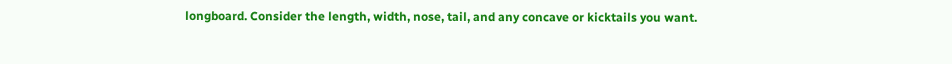longboard. Consider the length, width, nose, tail, and any concave or kicktails you want.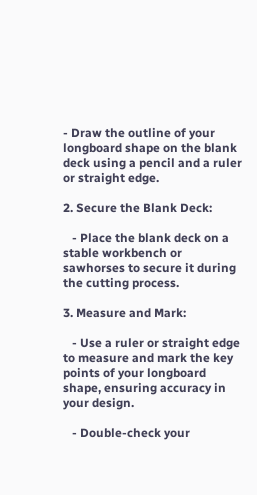- Draw the outline of your longboard shape on the blank deck using a pencil and a ruler or straight edge.

2. Secure the Blank Deck:

   - Place the blank deck on a stable workbench or sawhorses to secure it during the cutting process.

3. Measure and Mark:

   - Use a ruler or straight edge to measure and mark the key points of your longboard shape, ensuring accuracy in your design.

   - Double-check your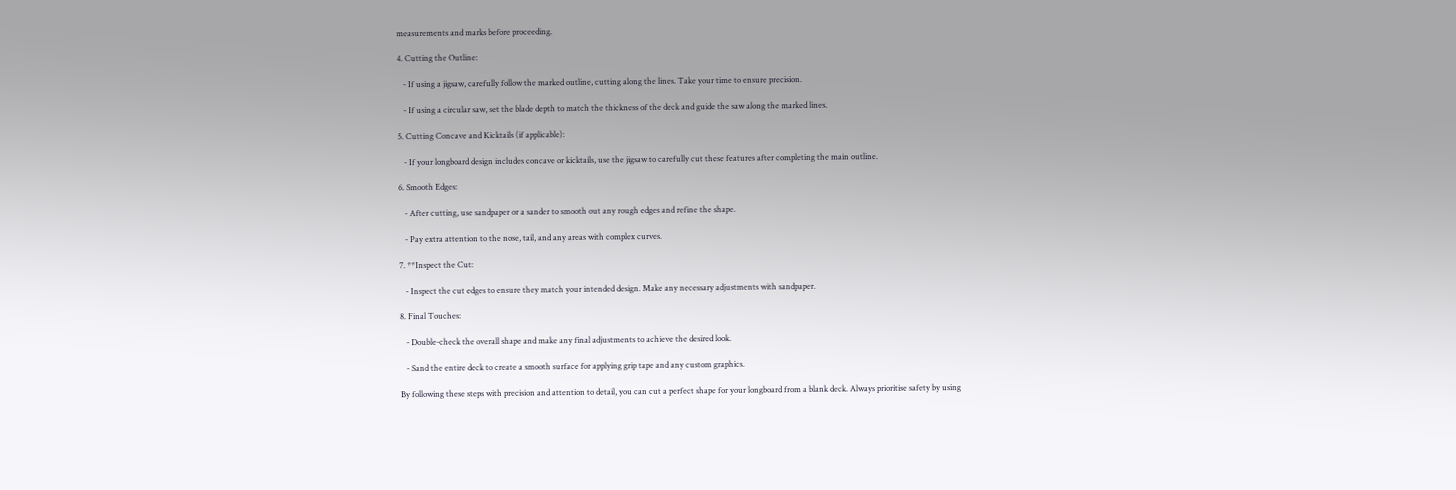measurements and marks before proceeding.

4. Cutting the Outline:

   - If using a jigsaw, carefully follow the marked outline, cutting along the lines. Take your time to ensure precision.

   - If using a circular saw, set the blade depth to match the thickness of the deck and guide the saw along the marked lines.

5. Cutting Concave and Kicktails (if applicable):

   - If your longboard design includes concave or kicktails, use the jigsaw to carefully cut these features after completing the main outline.

6. Smooth Edges:

   - After cutting, use sandpaper or a sander to smooth out any rough edges and refine the shape.

   - Pay extra attention to the nose, tail, and any areas with complex curves.

7. **Inspect the Cut:

   - Inspect the cut edges to ensure they match your intended design. Make any necessary adjustments with sandpaper.

8. Final Touches:

   - Double-check the overall shape and make any final adjustments to achieve the desired look.

   - Sand the entire deck to create a smooth surface for applying grip tape and any custom graphics.

By following these steps with precision and attention to detail, you can cut a perfect shape for your longboard from a blank deck. Always prioritise safety by using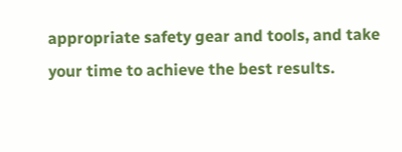appropriate safety gear and tools, and take your time to achieve the best results.